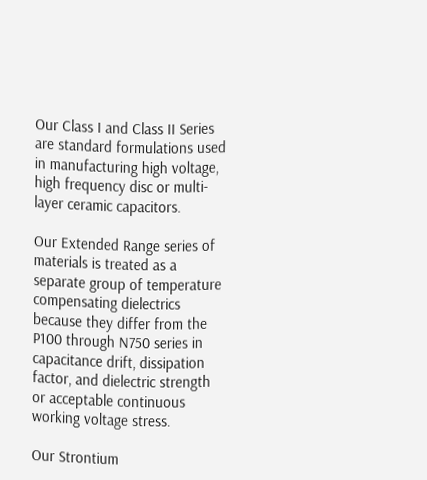Our Class I and Class II Series are standard formulations used in manufacturing high voltage, high frequency disc or multi-layer ceramic capacitors.

Our Extended Range series of materials is treated as a separate group of temperature compensating dielectrics because they differ from the P100 through N750 series in capacitance drift, dissipation factor, and dielectric strength or acceptable continuous working voltage stress.

Our Strontium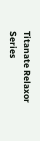Titanate Relaxor Series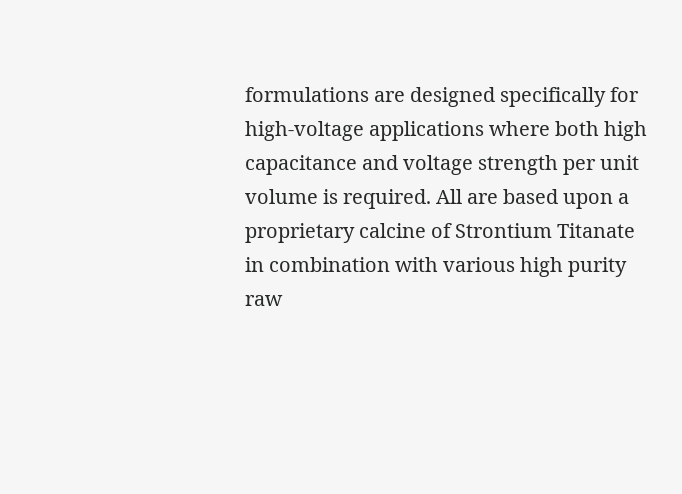formulations are designed specifically for high-voltage applications where both high capacitance and voltage strength per unit volume is required. All are based upon a proprietary calcine of Strontium Titanate in combination with various high purity raw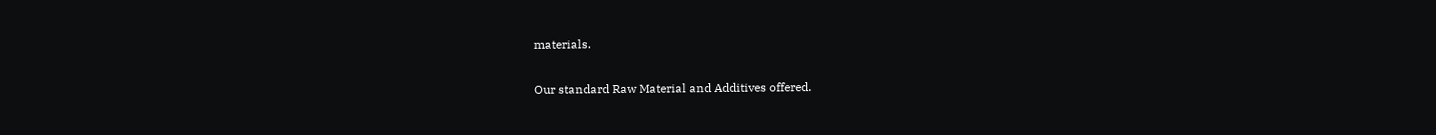materials.

Our standard Raw Material and Additives offered.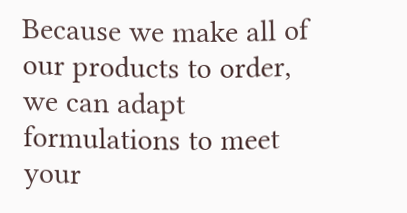Because we make all of our products to order, we can adapt formulations to meet your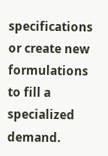specifications or create new formulations to fill a specialized demand.